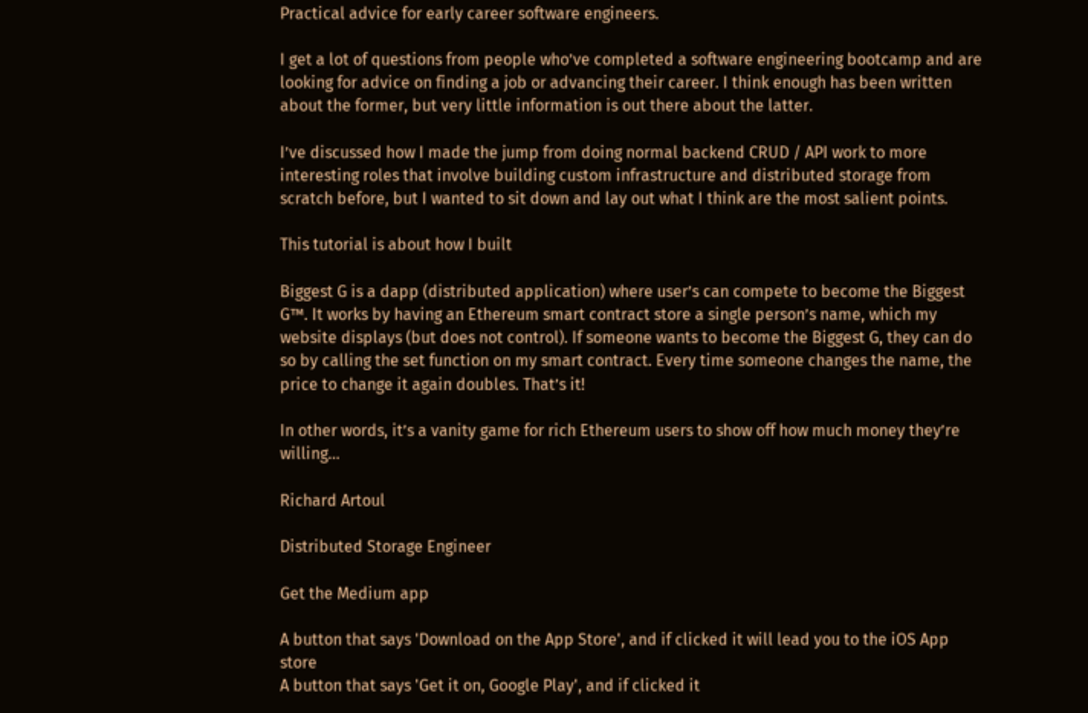Practical advice for early career software engineers.

I get a lot of questions from people who’ve completed a software engineering bootcamp and are looking for advice on finding a job or advancing their career. I think enough has been written about the former, but very little information is out there about the latter.

I’ve discussed how I made the jump from doing normal backend CRUD / API work to more interesting roles that involve building custom infrastructure and distributed storage from scratch before, but I wanted to sit down and lay out what I think are the most salient points.

This tutorial is about how I built

Biggest G is a dapp (distributed application) where user’s can compete to become the Biggest G™. It works by having an Ethereum smart contract store a single person’s name, which my website displays (but does not control). If someone wants to become the Biggest G, they can do so by calling the set function on my smart contract. Every time someone changes the name, the price to change it again doubles. That’s it!

In other words, it’s a vanity game for rich Ethereum users to show off how much money they’re willing…

Richard Artoul

Distributed Storage Engineer

Get the Medium app

A button that says 'Download on the App Store', and if clicked it will lead you to the iOS App store
A button that says 'Get it on, Google Play', and if clicked it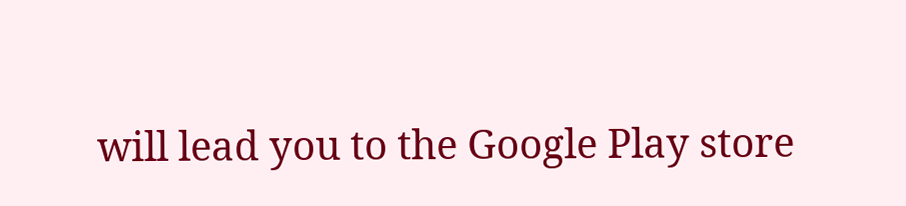will lead you to the Google Play store